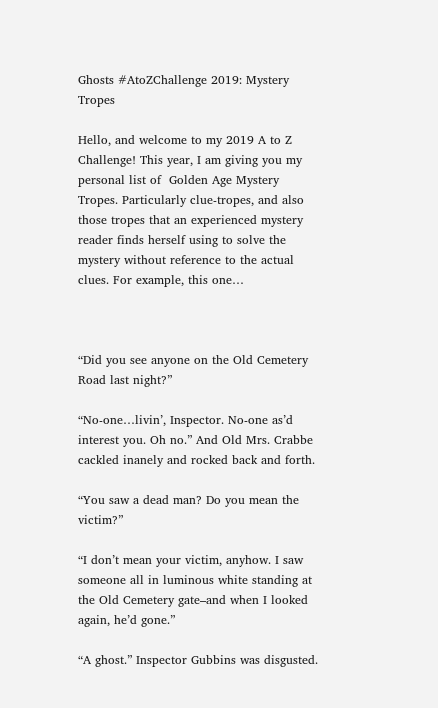Ghosts #AtoZChallenge 2019: Mystery Tropes

Hello, and welcome to my 2019 A to Z Challenge! This year, I am giving you my personal list of  Golden Age Mystery Tropes. Particularly clue-tropes, and also those tropes that an experienced mystery reader finds herself using to solve the mystery without reference to the actual clues. For example, this one…



“Did you see anyone on the Old Cemetery Road last night?”

“No-one…livin’, Inspector. No-one as’d interest you. Oh no.” And Old Mrs. Crabbe cackled inanely and rocked back and forth.

“You saw a dead man? Do you mean the victim?”

“I don’t mean your victim, anyhow. I saw someone all in luminous white standing at the Old Cemetery gate–and when I looked again, he’d gone.”

“A ghost.” Inspector Gubbins was disgusted.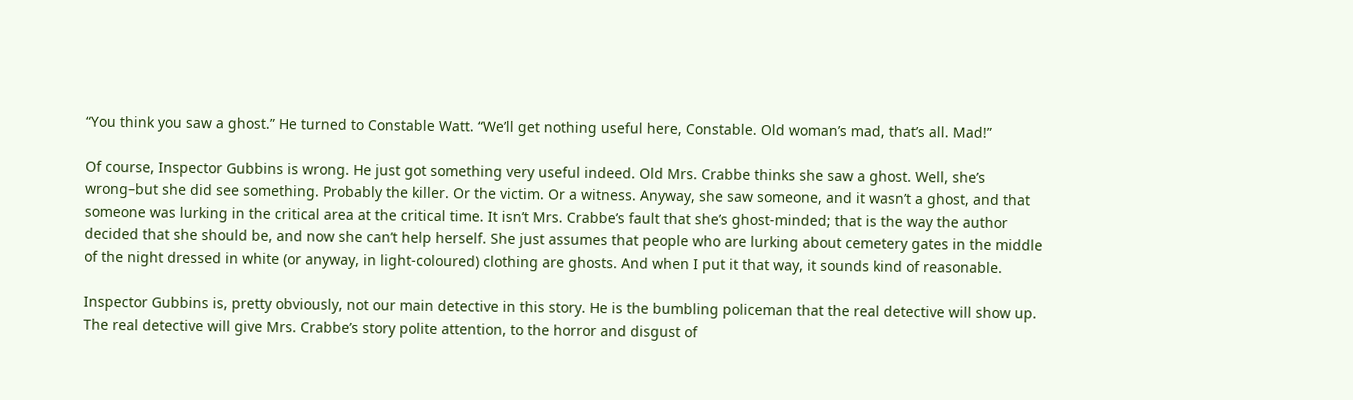“You think you saw a ghost.” He turned to Constable Watt. “We’ll get nothing useful here, Constable. Old woman’s mad, that’s all. Mad!”

Of course, Inspector Gubbins is wrong. He just got something very useful indeed. Old Mrs. Crabbe thinks she saw a ghost. Well, she’s wrong–but she did see something. Probably the killer. Or the victim. Or a witness. Anyway, she saw someone, and it wasn’t a ghost, and that someone was lurking in the critical area at the critical time. It isn’t Mrs. Crabbe’s fault that she’s ghost-minded; that is the way the author decided that she should be, and now she can’t help herself. She just assumes that people who are lurking about cemetery gates in the middle of the night dressed in white (or anyway, in light-coloured) clothing are ghosts. And when I put it that way, it sounds kind of reasonable.

Inspector Gubbins is, pretty obviously, not our main detective in this story. He is the bumbling policeman that the real detective will show up. The real detective will give Mrs. Crabbe’s story polite attention, to the horror and disgust of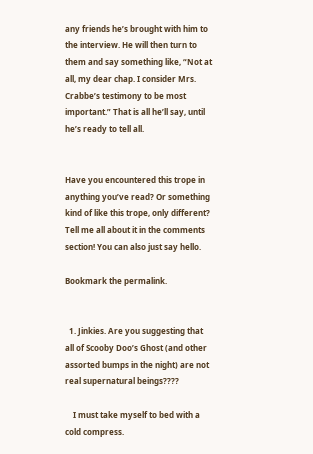any friends he’s brought with him to the interview. He will then turn to them and say something like, “Not at all, my dear chap. I consider Mrs. Crabbe’s testimony to be most important.” That is all he’ll say, until he’s ready to tell all.


Have you encountered this trope in anything you’ve read? Or something kind of like this trope, only different? Tell me all about it in the comments section! You can also just say hello.

Bookmark the permalink.


  1. Jinkies. Are you suggesting that all of Scooby Doo’s Ghost (and other assorted bumps in the night) are not real supernatural beings????

    I must take myself to bed with a cold compress.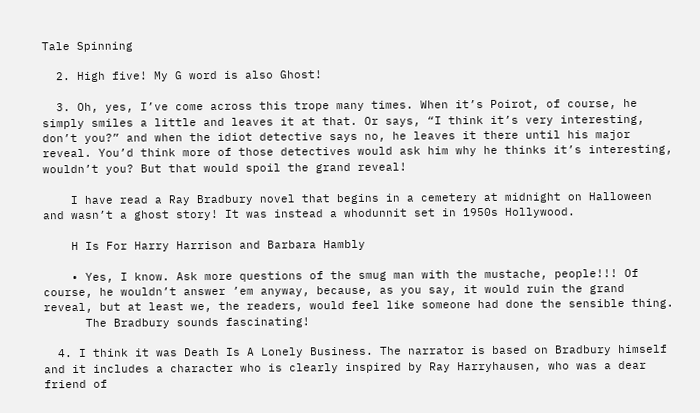Tale Spinning

  2. High five! My G word is also Ghost!

  3. Oh, yes, I’ve come across this trope many times. When it’s Poirot, of course, he simply smiles a little and leaves it at that. Or says, “I think it’s very interesting, don’t you?” and when the idiot detective says no, he leaves it there until his major reveal. You’d think more of those detectives would ask him why he thinks it’s interesting, wouldn’t you? But that would spoil the grand reveal!

    I have read a Ray Bradbury novel that begins in a cemetery at midnight on Halloween and wasn’t a ghost story! It was instead a whodunnit set in 1950s Hollywood.

    H Is For Harry Harrison and Barbara Hambly

    • Yes, I know. Ask more questions of the smug man with the mustache, people!!! Of course, he wouldn’t answer ’em anyway, because, as you say, it would ruin the grand reveal, but at least we, the readers, would feel like someone had done the sensible thing.
      The Bradbury sounds fascinating!

  4. I think it was Death Is A Lonely Business. The narrator is based on Bradbury himself and it includes a character who is clearly inspired by Ray Harryhausen, who was a dear friend of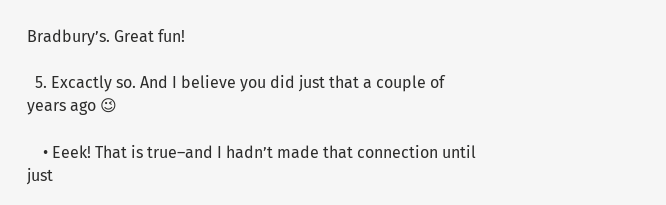Bradbury’s. Great fun!

  5. Excactly so. And I believe you did just that a couple of years ago 😉

    • Eeek! That is true–and I hadn’t made that connection until just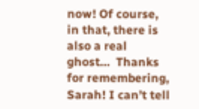now! Of course, in that, there is also a real ghost…  Thanks for remembering, Sarah! I can’t tell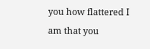you how flattered I am that you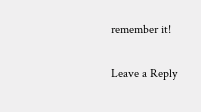remember it!

Leave a Reply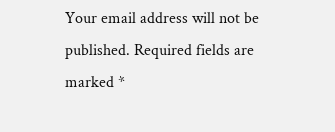Your email address will not be published. Required fields are marked *